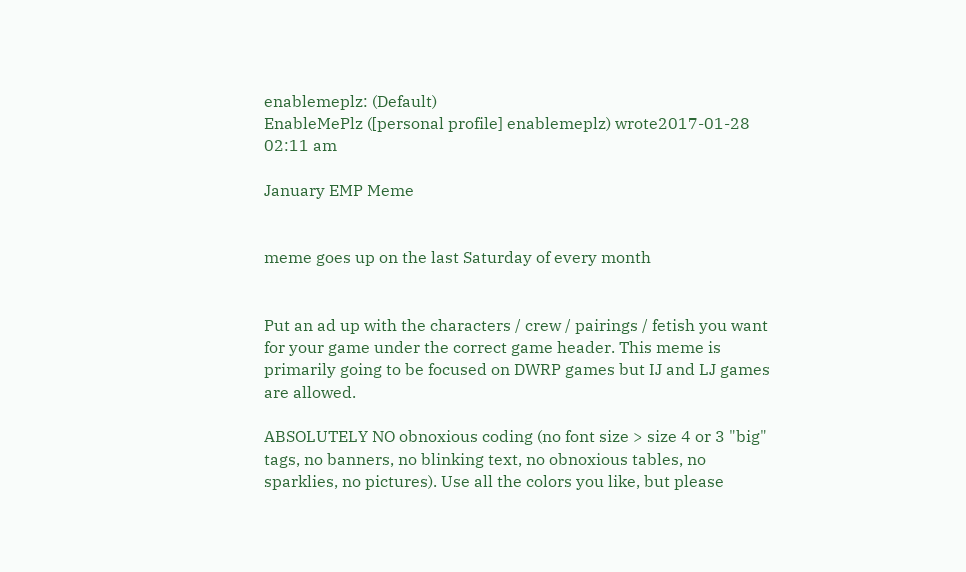enablemeplz: (Default)
EnableMePlz ([personal profile] enablemeplz) wrote2017-01-28 02:11 am

January EMP Meme


meme goes up on the last Saturday of every month


Put an ad up with the characters / crew / pairings / fetish you want for your game under the correct game header. This meme is primarily going to be focused on DWRP games but IJ and LJ games are allowed.

ABSOLUTELY NO obnoxious coding (no font size > size 4 or 3 "big" tags, no banners, no blinking text, no obnoxious tables, no sparklies, no pictures). Use all the colors you like, but please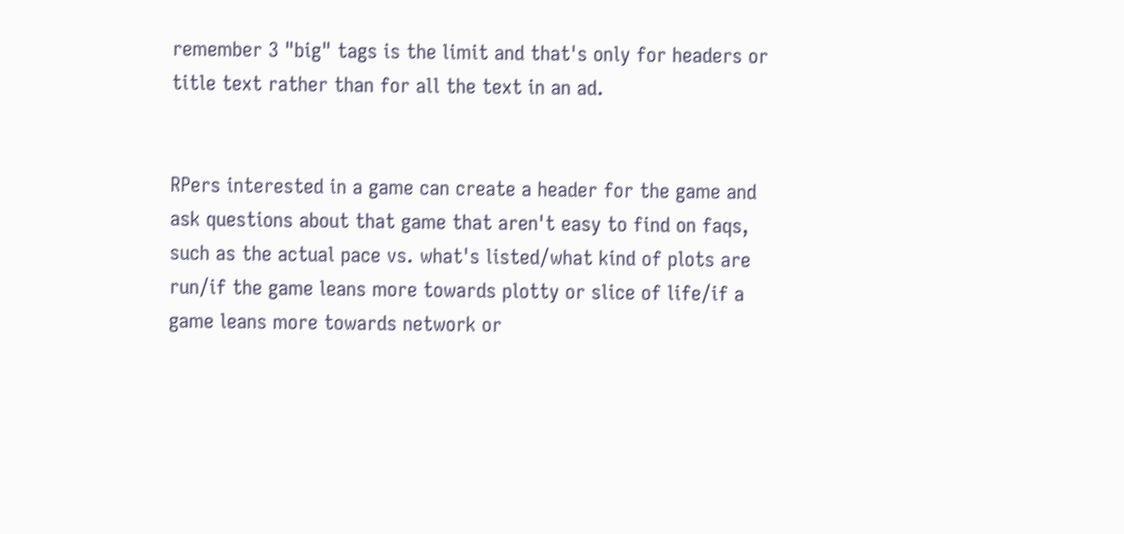remember 3 "big" tags is the limit and that's only for headers or title text rather than for all the text in an ad.


RPers interested in a game can create a header for the game and ask questions about that game that aren't easy to find on faqs, such as the actual pace vs. what's listed/what kind of plots are run/if the game leans more towards plotty or slice of life/if a game leans more towards network or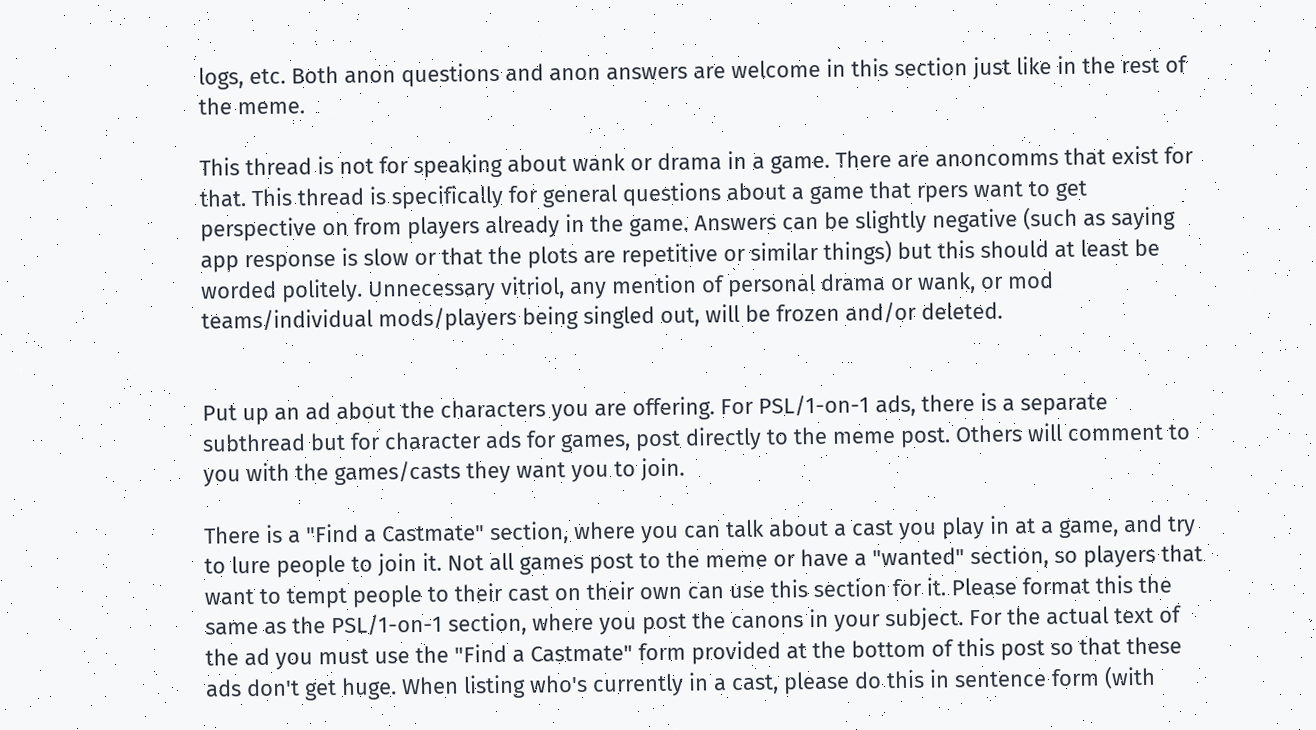logs, etc. Both anon questions and anon answers are welcome in this section just like in the rest of the meme.

This thread is not for speaking about wank or drama in a game. There are anoncomms that exist for that. This thread is specifically for general questions about a game that rpers want to get perspective on from players already in the game. Answers can be slightly negative (such as saying app response is slow or that the plots are repetitive or similar things) but this should at least be worded politely. Unnecessary vitriol, any mention of personal drama or wank, or mod teams/individual mods/players being singled out, will be frozen and/or deleted.


Put up an ad about the characters you are offering. For PSL/1-on-1 ads, there is a separate subthread but for character ads for games, post directly to the meme post. Others will comment to you with the games/casts they want you to join.

There is a "Find a Castmate" section, where you can talk about a cast you play in at a game, and try to lure people to join it. Not all games post to the meme or have a "wanted" section, so players that want to tempt people to their cast on their own can use this section for it. Please format this the same as the PSL/1-on-1 section, where you post the canons in your subject. For the actual text of the ad you must use the "Find a Castmate" form provided at the bottom of this post so that these ads don't get huge. When listing who's currently in a cast, please do this in sentence form (with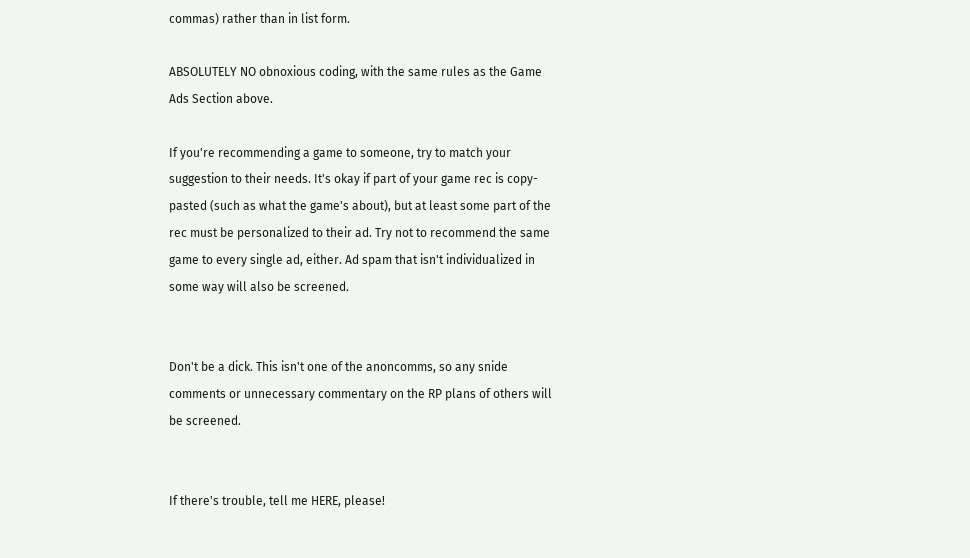commas) rather than in list form.

ABSOLUTELY NO obnoxious coding, with the same rules as the Game Ads Section above.

If you're recommending a game to someone, try to match your suggestion to their needs. It's okay if part of your game rec is copy-pasted (such as what the game's about), but at least some part of the rec must be personalized to their ad. Try not to recommend the same game to every single ad, either. Ad spam that isn't individualized in some way will also be screened.


Don't be a dick. This isn't one of the anoncomms, so any snide comments or unnecessary commentary on the RP plans of others will be screened.


If there's trouble, tell me HERE, please!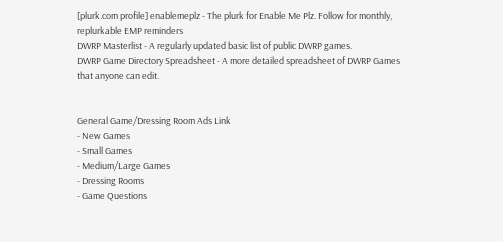[plurk.com profile] enablemeplz - The plurk for Enable Me Plz. Follow for monthly, replurkable EMP reminders
DWRP Masterlist - A regularly updated basic list of public DWRP games.
DWRP Game Directory Spreadsheet - A more detailed spreadsheet of DWRP Games that anyone can edit.


General Game/Dressing Room Ads Link
- New Games
- Small Games
- Medium/Large Games
- Dressing Rooms
- Game Questions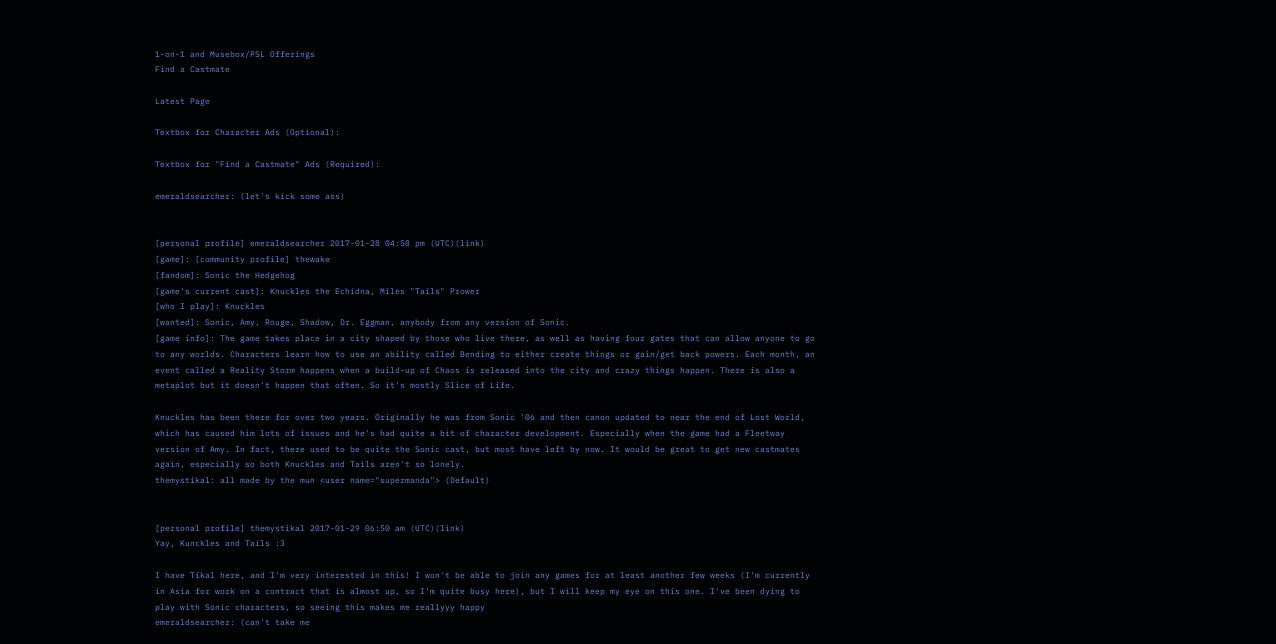1-on-1 and Musebox/PSL Offerings
Find a Castmate

Latest Page

Textbox for Character Ads (Optional):

Textbox for "Find a Castmate" Ads (Required):

emeraldsearcher: (let's kick some ass)


[personal profile] emeraldsearcher 2017-01-28 04:58 pm (UTC)(link)
[game]: [community profile] thewake
[fandom]: Sonic the Hedgehog
[game's current cast]: Knuckles the Echidna, Miles "Tails" Prower
[who I play]: Knuckles
[wanted]: Sonic, Amy, Rouge, Shadow, Dr. Eggman, anybody from any version of Sonic.
[game info]: The game takes place in a city shaped by those who live there, as well as having four gates that can allow anyone to go to any worlds. Characters learn how to use an ability called Bending to either create things or gain/get back powers. Each month, an event called a Reality Storm happens when a build-up of Chaos is released into the city and crazy things happen. There is also a metaplot but it doesn't happen that often. So it's mostly Slice of Life.

Knuckles has been there for over two years. Originally he was from Sonic '06 and then canon updated to near the end of Lost World, which has caused him lots of issues and he's had quite a bit of character development. Especially when the game had a Fleetway version of Amy. In fact, there used to be quite the Sonic cast, but most have left by now. It would be great to get new castmates again, especially so both Knuckles and Tails aren't so lonely.
themystikal: all made by the mun <user name="supermanda"> (Default)


[personal profile] themystikal 2017-01-29 06:50 am (UTC)(link)
Yay, Kunckles and Tails :3

I have Tikal here, and I'm very interested in this! I won't be able to join any games for at least another few weeks (I'm currently in Asia for work on a contract that is almost up, so I'm quite busy here), but I will keep my eye on this one. I've been dying to play with Sonic characters, so seeing this makes me reallyyy happy
emeraldsearcher: (can't take me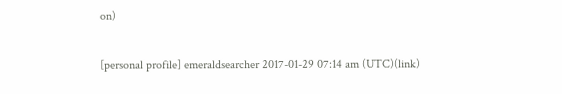on)

[personal profile] emeraldsearcher 2017-01-29 07:14 am (UTC)(link)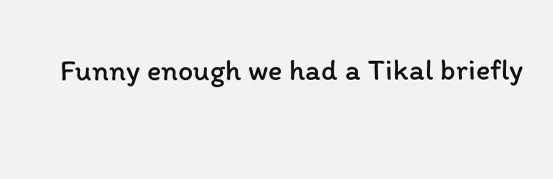Funny enough we had a Tikal briefly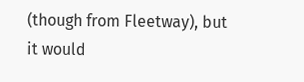(though from Fleetway), but it would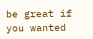be great if you wanted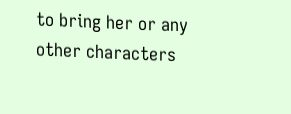to bring her or any other characters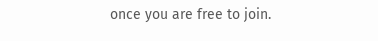once you are free to join.